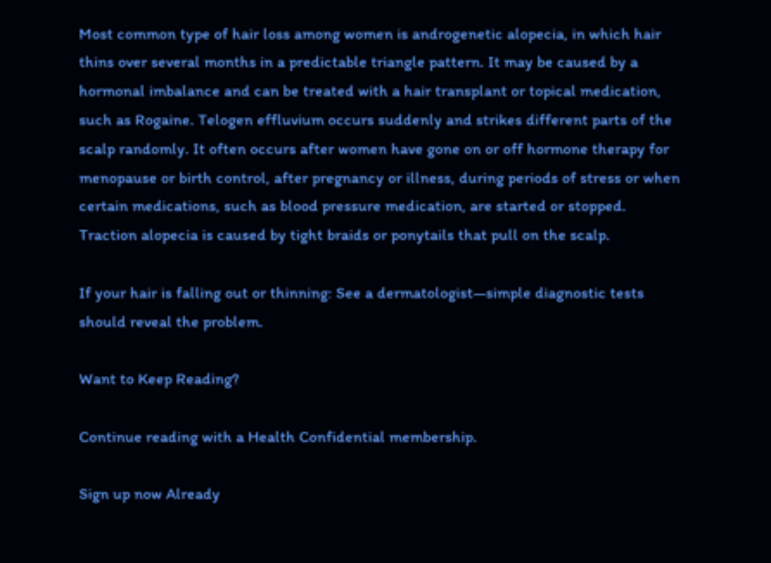Most common type of hair loss among women is androgenetic alopecia, in which hair thins over several months in a predictable triangle pattern. It may be caused by a hormonal imbalance and can be treated with a hair transplant or topical medication, such as Rogaine. Telogen effluvium occurs suddenly and strikes different parts of the scalp randomly. It often occurs after women have gone on or off hormone therapy for menopause or birth control, after pregnancy or illness, during periods of stress or when certain medications, such as blood pressure medication, are started or stopped. Traction alopecia is caused by tight braids or ponytails that pull on the scalp.

If your hair is falling out or thinning: See a dermatologist—simple diagnostic tests should reveal the problem.

Want to Keep Reading?

Continue reading with a Health Confidential membership.

Sign up now Already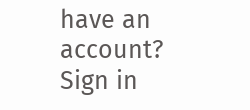have an account? Sign in